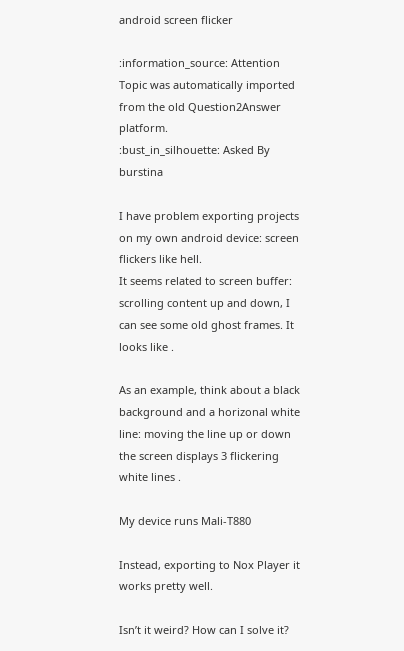android screen flicker

:information_source: Attention Topic was automatically imported from the old Question2Answer platform.
:bust_in_silhouette: Asked By burstina

I have problem exporting projects on my own android device: screen flickers like hell.
It seems related to screen buffer: scrolling content up and down, I can see some old ghost frames. It looks like .

As an example, think about a black background and a horizonal white line: moving the line up or down the screen displays 3 flickering white lines .

My device runs Mali-T880

Instead, exporting to Nox Player it works pretty well.

Isn’t it weird? How can I solve it?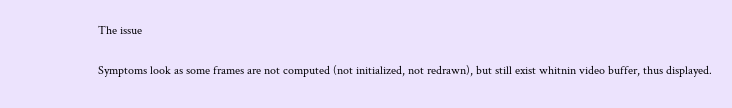The issue

Symptoms look as some frames are not computed (not initialized, not redrawn), but still exist whitnin video buffer, thus displayed.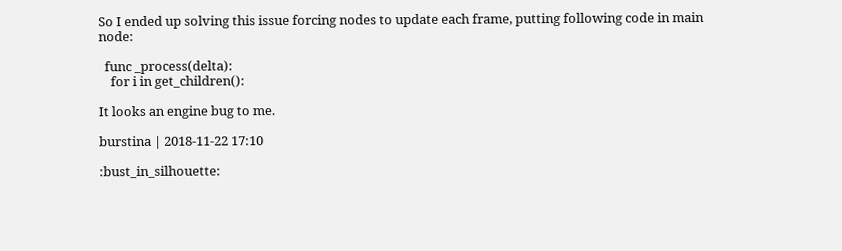So I ended up solving this issue forcing nodes to update each frame, putting following code in main node:

  func _process(delta):
    for i in get_children():

It looks an engine bug to me.

burstina | 2018-11-22 17:10

:bust_in_silhouette: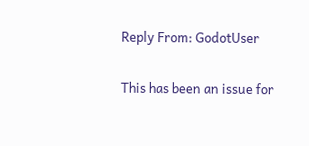Reply From: GodotUser


This has been an issue for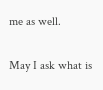me as well.

May I ask what is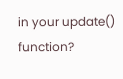in your update() function?